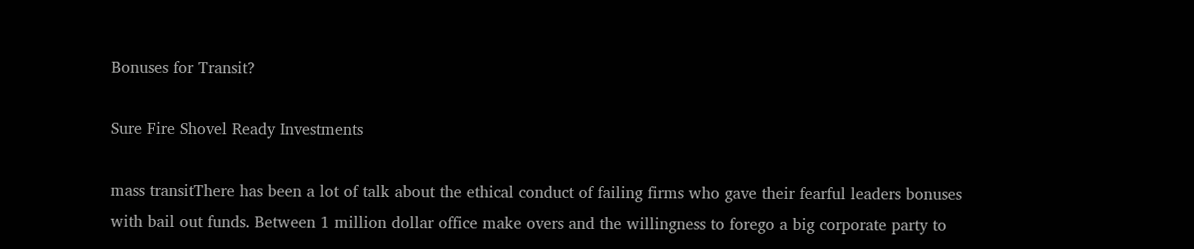Bonuses for Transit?

Sure Fire Shovel Ready Investments

mass transitThere has been a lot of talk about the ethical conduct of failing firms who gave their fearful leaders bonuses with bail out funds. Between 1 million dollar office make overs and the willingness to forego a big corporate party to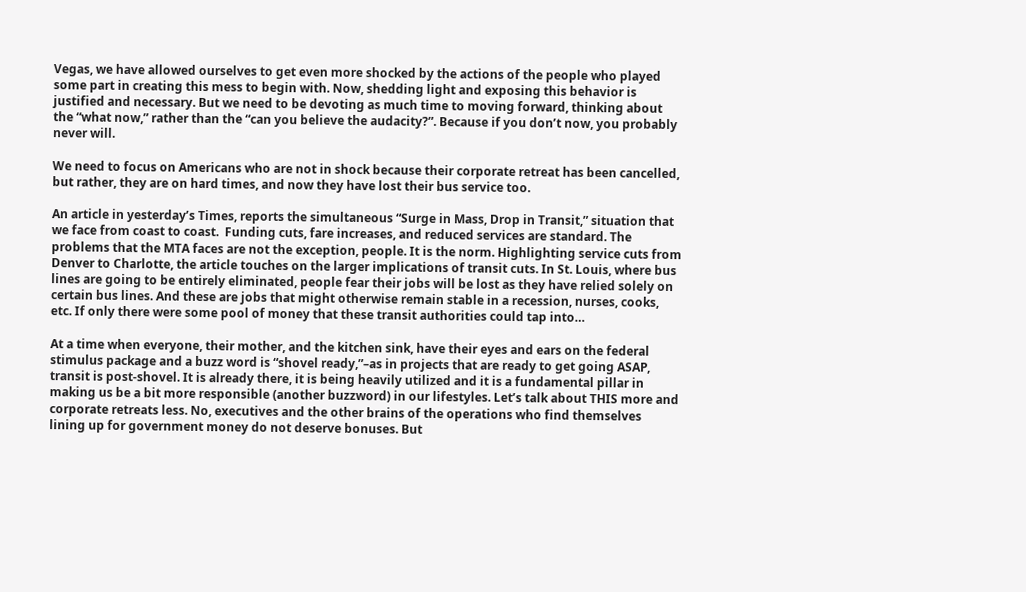Vegas, we have allowed ourselves to get even more shocked by the actions of the people who played some part in creating this mess to begin with. Now, shedding light and exposing this behavior is justified and necessary. But we need to be devoting as much time to moving forward, thinking about the “what now,” rather than the “can you believe the audacity?”. Because if you don’t now, you probably never will.

We need to focus on Americans who are not in shock because their corporate retreat has been cancelled, but rather, they are on hard times, and now they have lost their bus service too.

An article in yesterday’s Times, reports the simultaneous “Surge in Mass, Drop in Transit,” situation that we face from coast to coast.  Funding cuts, fare increases, and reduced services are standard. The problems that the MTA faces are not the exception, people. It is the norm. Highlighting service cuts from Denver to Charlotte, the article touches on the larger implications of transit cuts. In St. Louis, where bus lines are going to be entirely eliminated, people fear their jobs will be lost as they have relied solely on certain bus lines. And these are jobs that might otherwise remain stable in a recession, nurses, cooks, etc. If only there were some pool of money that these transit authorities could tap into…

At a time when everyone, their mother, and the kitchen sink, have their eyes and ears on the federal stimulus package and a buzz word is “shovel ready,”–as in projects that are ready to get going ASAP, transit is post-shovel. It is already there, it is being heavily utilized and it is a fundamental pillar in making us be a bit more responsible (another buzzword) in our lifestyles. Let’s talk about THIS more and corporate retreats less. No, executives and the other brains of the operations who find themselves lining up for government money do not deserve bonuses. But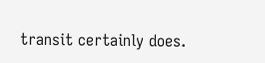transit certainly does.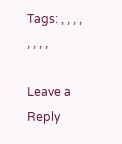Tags: , , , , , , , ,

Leave a Reply